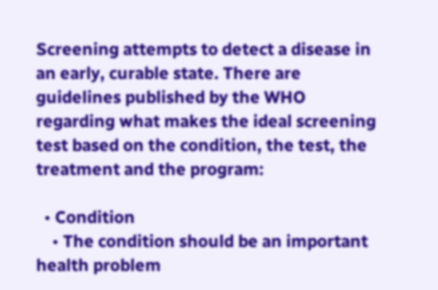Screening attempts to detect a disease in an early, curable state. There are guidelines published by the WHO regarding what makes the ideal screening test based on the condition, the test, the treatment and the program:

  • Condition
    • The condition should be an important health problem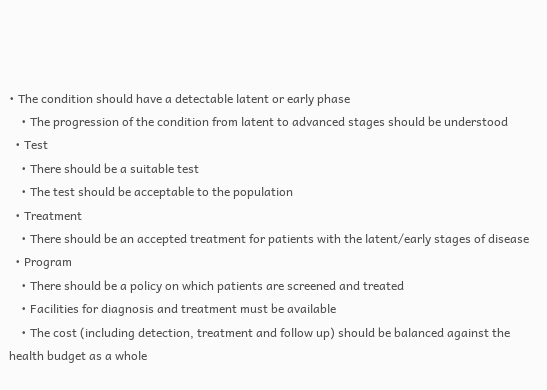• The condition should have a detectable latent or early phase
    • The progression of the condition from latent to advanced stages should be understood
  • Test
    • There should be a suitable test
    • The test should be acceptable to the population
  • Treatment
    • There should be an accepted treatment for patients with the latent/early stages of disease
  • Program
    • There should be a policy on which patients are screened and treated
    • Facilities for diagnosis and treatment must be available
    • The cost (including detection, treatment and follow up) should be balanced against the health budget as a whole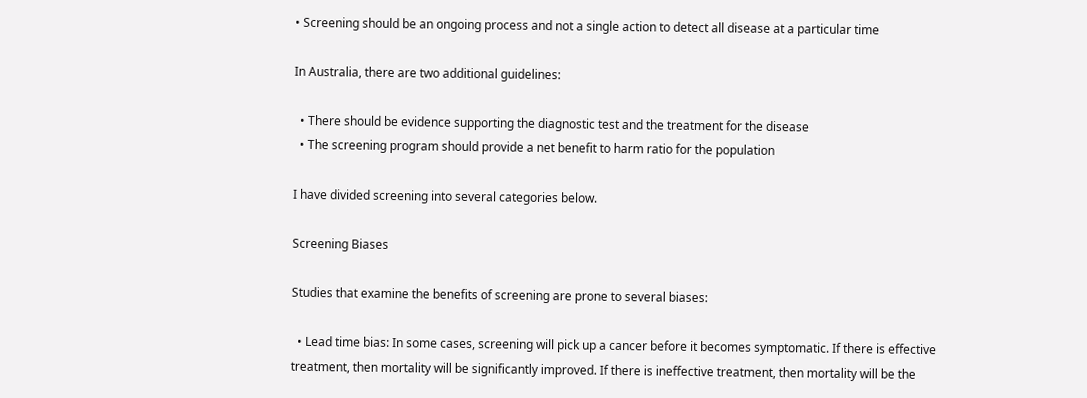• Screening should be an ongoing process and not a single action to detect all disease at a particular time

In Australia, there are two additional guidelines:

  • There should be evidence supporting the diagnostic test and the treatment for the disease
  • The screening program should provide a net benefit to harm ratio for the population

I have divided screening into several categories below.

Screening Biases

Studies that examine the benefits of screening are prone to several biases:

  • Lead time bias: In some cases, screening will pick up a cancer before it becomes symptomatic. If there is effective treatment, then mortality will be significantly improved. If there is ineffective treatment, then mortality will be the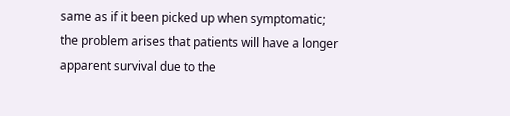same as if it been picked up when symptomatic; the problem arises that patients will have a longer apparent survival due to the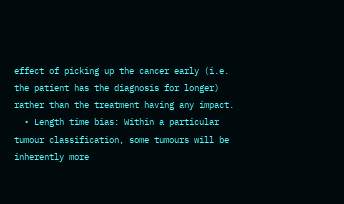effect of picking up the cancer early (i.e. the patient has the diagnosis for longer) rather than the treatment having any impact.
  • Length time bias: Within a particular tumour classification, some tumours will be inherently more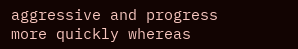aggressive and progress more quickly whereas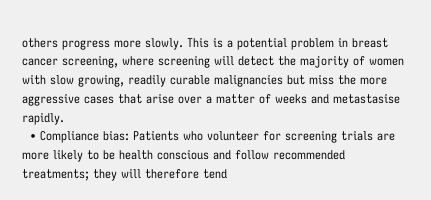others progress more slowly. This is a potential problem in breast cancer screening, where screening will detect the majority of women with slow growing, readily curable malignancies but miss the more aggressive cases that arise over a matter of weeks and metastasise rapidly.
  • Compliance bias: Patients who volunteer for screening trials are more likely to be health conscious and follow recommended treatments; they will therefore tend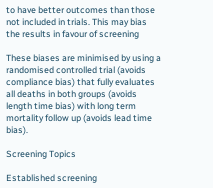to have better outcomes than those not included in trials. This may bias the results in favour of screening

These biases are minimised by using a randomised controlled trial (avoids compliance bias) that fully evaluates all deaths in both groups (avoids length time bias) with long term mortality follow up (avoids lead time bias).

Screening Topics

Established screening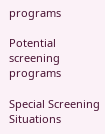programs

Potential screening programs

Special Screening Situations